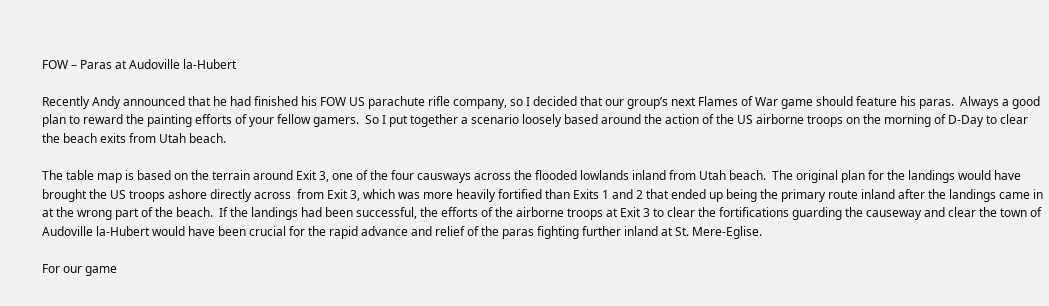FOW – Paras at Audoville la-Hubert

Recently Andy announced that he had finished his FOW US parachute rifle company, so I decided that our group’s next Flames of War game should feature his paras.  Always a good plan to reward the painting efforts of your fellow gamers.  So I put together a scenario loosely based around the action of the US airborne troops on the morning of D-Day to clear the beach exits from Utah beach.

The table map is based on the terrain around Exit 3, one of the four causways across the flooded lowlands inland from Utah beach.  The original plan for the landings would have brought the US troops ashore directly across  from Exit 3, which was more heavily fortified than Exits 1 and 2 that ended up being the primary route inland after the landings came in at the wrong part of the beach.  If the landings had been successful, the efforts of the airborne troops at Exit 3 to clear the fortifications guarding the causeway and clear the town of Audoville la-Hubert would have been crucial for the rapid advance and relief of the paras fighting further inland at St. Mere-Eglise.

For our game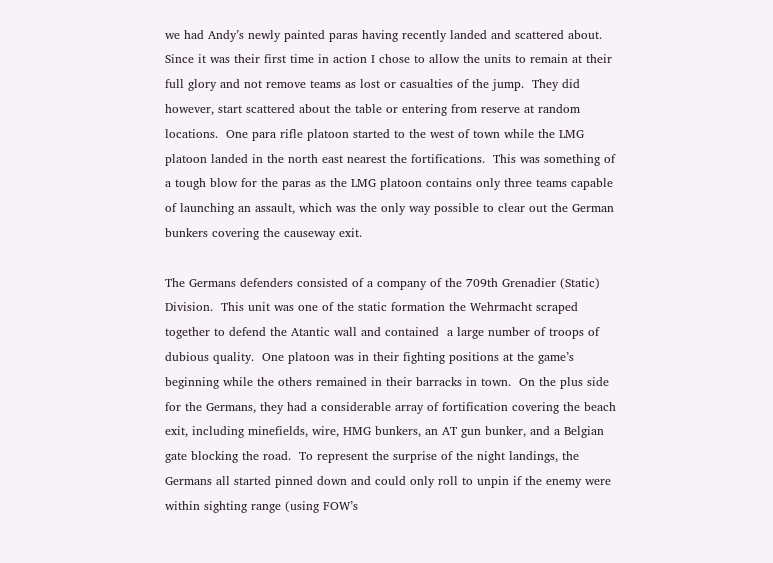we had Andy’s newly painted paras having recently landed and scattered about.  Since it was their first time in action I chose to allow the units to remain at their full glory and not remove teams as lost or casualties of the jump.  They did however, start scattered about the table or entering from reserve at random locations.  One para rifle platoon started to the west of town while the LMG platoon landed in the north east nearest the fortifications.  This was something of a tough blow for the paras as the LMG platoon contains only three teams capable of launching an assault, which was the only way possible to clear out the German bunkers covering the causeway exit.

The Germans defenders consisted of a company of the 709th Grenadier (Static) Division.  This unit was one of the static formation the Wehrmacht scraped together to defend the Atantic wall and contained  a large number of troops of dubious quality.  One platoon was in their fighting positions at the game’s beginning while the others remained in their barracks in town.  On the plus side for the Germans, they had a considerable array of fortification covering the beach exit, including minefields, wire, HMG bunkers, an AT gun bunker, and a Belgian gate blocking the road.  To represent the surprise of the night landings, the Germans all started pinned down and could only roll to unpin if the enemy were within sighting range (using FOW’s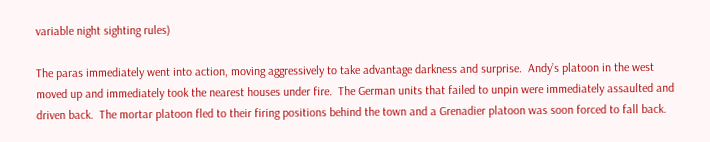variable night sighting rules)

The paras immediately went into action, moving aggressively to take advantage darkness and surprise.  Andy’s platoon in the west moved up and immediately took the nearest houses under fire.  The German units that failed to unpin were immediately assaulted and driven back.  The mortar platoon fled to their firing positions behind the town and a Grenadier platoon was soon forced to fall back.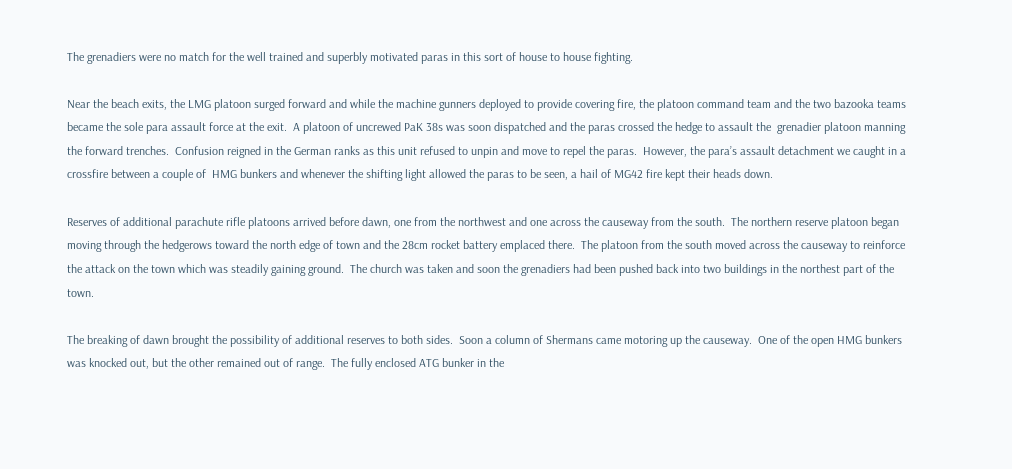The grenadiers were no match for the well trained and superbly motivated paras in this sort of house to house fighting.

Near the beach exits, the LMG platoon surged forward and while the machine gunners deployed to provide covering fire, the platoon command team and the two bazooka teams became the sole para assault force at the exit.  A platoon of uncrewed PaK 38s was soon dispatched and the paras crossed the hedge to assault the  grenadier platoon manning the forward trenches.  Confusion reigned in the German ranks as this unit refused to unpin and move to repel the paras.  However, the para’s assault detachment we caught in a crossfire between a couple of  HMG bunkers and whenever the shifting light allowed the paras to be seen, a hail of MG42 fire kept their heads down.

Reserves of additional parachute rifle platoons arrived before dawn, one from the northwest and one across the causeway from the south.  The northern reserve platoon began moving through the hedgerows toward the north edge of town and the 28cm rocket battery emplaced there.  The platoon from the south moved across the causeway to reinforce the attack on the town which was steadily gaining ground.  The church was taken and soon the grenadiers had been pushed back into two buildings in the northest part of the town.

The breaking of dawn brought the possibility of additional reserves to both sides.  Soon a column of Shermans came motoring up the causeway.  One of the open HMG bunkers was knocked out, but the other remained out of range.  The fully enclosed ATG bunker in the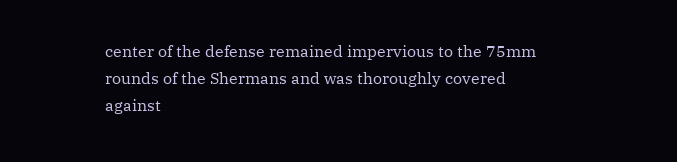center of the defense remained impervious to the 75mm rounds of the Shermans and was thoroughly covered against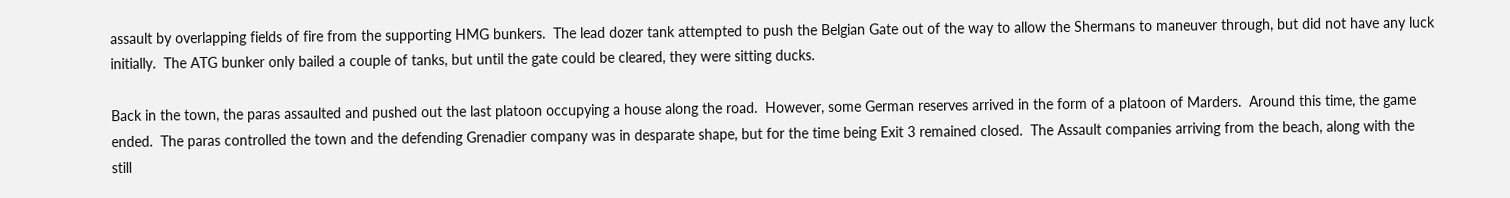assault by overlapping fields of fire from the supporting HMG bunkers.  The lead dozer tank attempted to push the Belgian Gate out of the way to allow the Shermans to maneuver through, but did not have any luck initially.  The ATG bunker only bailed a couple of tanks, but until the gate could be cleared, they were sitting ducks.

Back in the town, the paras assaulted and pushed out the last platoon occupying a house along the road.  However, some German reserves arrived in the form of a platoon of Marders.  Around this time, the game ended.  The paras controlled the town and the defending Grenadier company was in desparate shape, but for the time being Exit 3 remained closed.  The Assault companies arriving from the beach, along with the still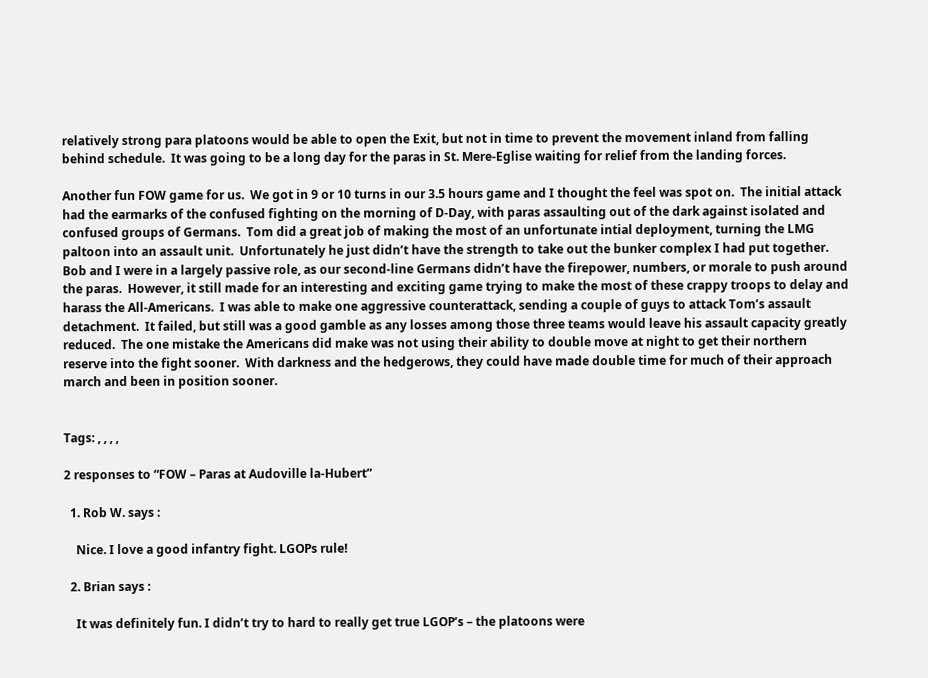relatively strong para platoons would be able to open the Exit, but not in time to prevent the movement inland from falling behind schedule.  It was going to be a long day for the paras in St. Mere-Eglise waiting for relief from the landing forces.

Another fun FOW game for us.  We got in 9 or 10 turns in our 3.5 hours game and I thought the feel was spot on.  The initial attack had the earmarks of the confused fighting on the morning of D-Day, with paras assaulting out of the dark against isolated and confused groups of Germans.  Tom did a great job of making the most of an unfortunate intial deployment, turning the LMG paltoon into an assault unit.  Unfortunately he just didn’t have the strength to take out the bunker complex I had put together.  Bob and I were in a largely passive role, as our second-line Germans didn’t have the firepower, numbers, or morale to push around the paras.  However, it still made for an interesting and exciting game trying to make the most of these crappy troops to delay and harass the All-Americans.  I was able to make one aggressive counterattack, sending a couple of guys to attack Tom’s assault detachment.  It failed, but still was a good gamble as any losses among those three teams would leave his assault capacity greatly reduced.  The one mistake the Americans did make was not using their ability to double move at night to get their northern reserve into the fight sooner.  With darkness and the hedgerows, they could have made double time for much of their approach march and been in position sooner.


Tags: , , , ,

2 responses to “FOW – Paras at Audoville la-Hubert”

  1. Rob W. says :

    Nice. I love a good infantry fight. LGOPs rule!

  2. Brian says :

    It was definitely fun. I didn’t try to hard to really get true LGOP’s – the platoons were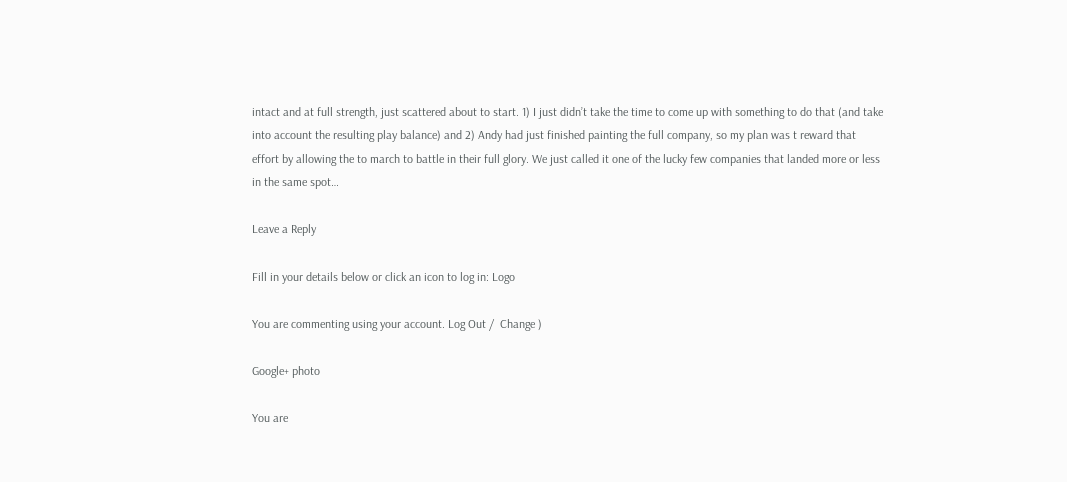intact and at full strength, just scattered about to start. 1) I just didn’t take the time to come up with something to do that (and take into account the resulting play balance) and 2) Andy had just finished painting the full company, so my plan was t reward that effort by allowing the to march to battle in their full glory. We just called it one of the lucky few companies that landed more or less in the same spot…

Leave a Reply

Fill in your details below or click an icon to log in: Logo

You are commenting using your account. Log Out /  Change )

Google+ photo

You are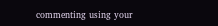commenting using your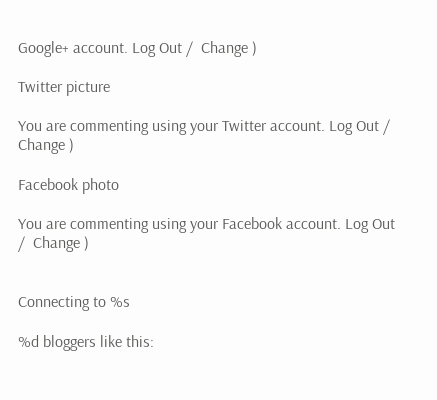Google+ account. Log Out /  Change )

Twitter picture

You are commenting using your Twitter account. Log Out /  Change )

Facebook photo

You are commenting using your Facebook account. Log Out /  Change )


Connecting to %s

%d bloggers like this: